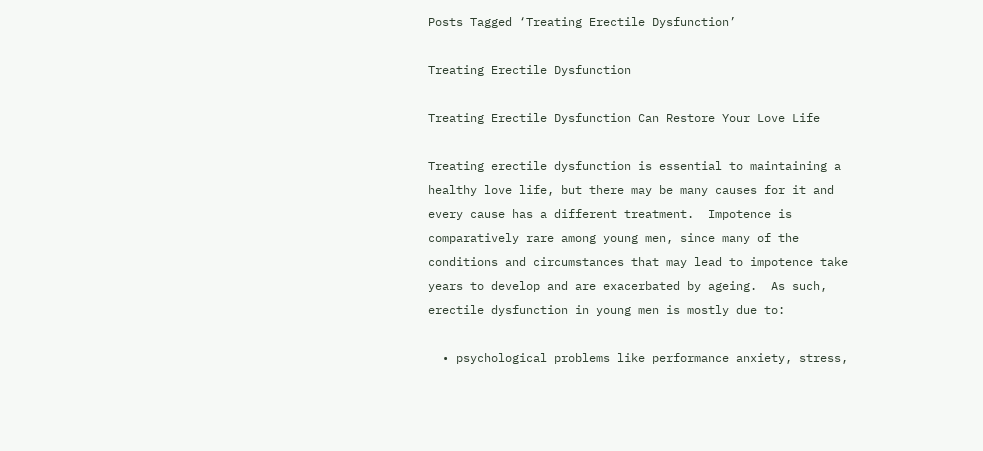Posts Tagged ‘Treating Erectile Dysfunction’

Treating Erectile Dysfunction

Treating Erectile Dysfunction Can Restore Your Love Life

Treating erectile dysfunction is essential to maintaining a healthy love life, but there may be many causes for it and every cause has a different treatment.  Impotence is comparatively rare among young men, since many of the conditions and circumstances that may lead to impotence take years to develop and are exacerbated by ageing.  As such, erectile dysfunction in young men is mostly due to:

  • psychological problems like performance anxiety, stress,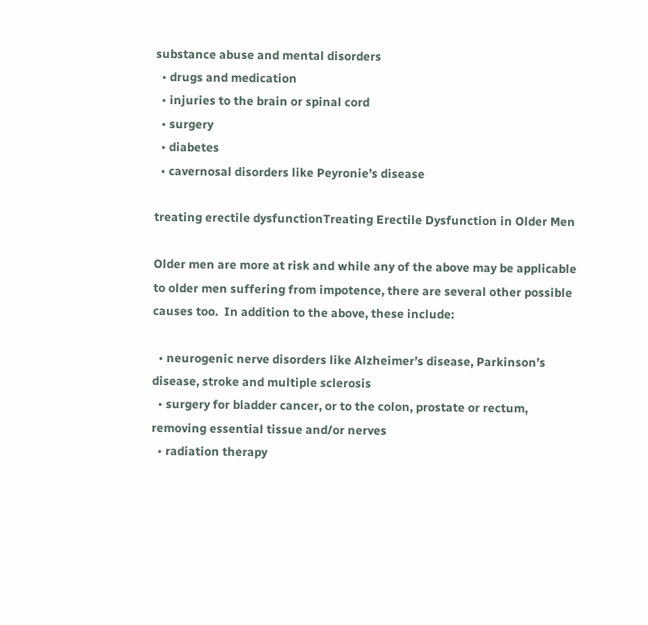substance abuse and mental disorders
  • drugs and medication
  • injuries to the brain or spinal cord
  • surgery
  • diabetes
  • cavernosal disorders like Peyronie’s disease

treating erectile dysfunctionTreating Erectile Dysfunction in Older Men

Older men are more at risk and while any of the above may be applicable to older men suffering from impotence, there are several other possible causes too.  In addition to the above, these include:

  • neurogenic nerve disorders like Alzheimer’s disease, Parkinson’s disease, stroke and multiple sclerosis
  • surgery for bladder cancer, or to the colon, prostate or rectum, removing essential tissue and/or nerves
  • radiation therapy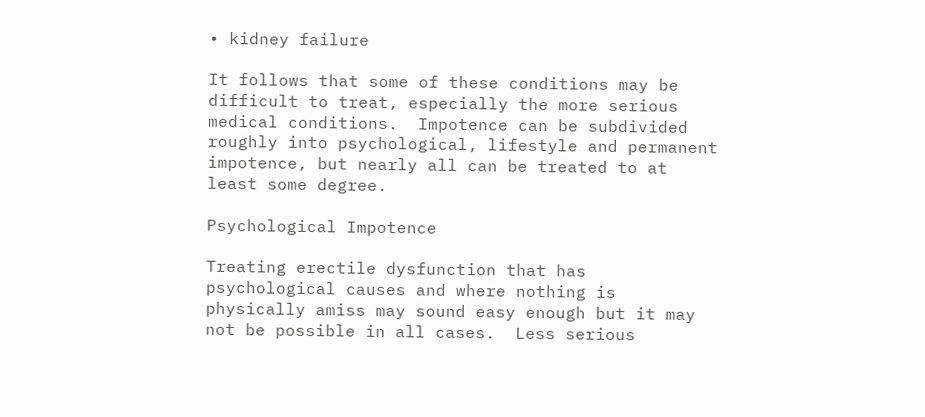• kidney failure

It follows that some of these conditions may be difficult to treat, especially the more serious medical conditions.  Impotence can be subdivided roughly into psychological, lifestyle and permanent impotence, but nearly all can be treated to at least some degree.

Psychological Impotence

Treating erectile dysfunction that has psychological causes and where nothing is physically amiss may sound easy enough but it may not be possible in all cases.  Less serious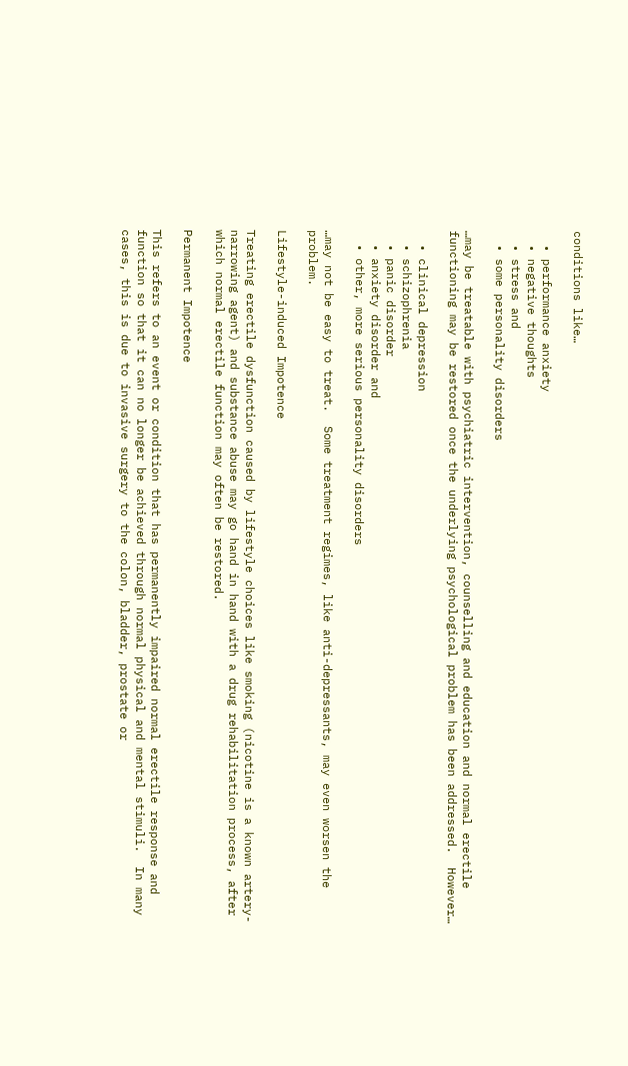conditions like…

  • performance anxiety
  • negative thoughts
  • stress and
  • some personality disorders

…may be treatable with psychiatric intervention, counselling and education and normal erectile functioning may be restored once the underlying psychological problem has been addressed.  However…

  • clinical depression
  • schizophrenia
  • panic disorder
  • anxiety disorder and
  • other, more serious personality disorders

…may not be easy to treat.  Some treatment regimes, like anti-depressants, may even worsen the problem.

Lifestyle-induced Impotence

Treating erectile dysfunction caused by lifestyle choices like smoking (nicotine is a known artery-narrowing agent) and substance abuse may go hand in hand with a drug rehabilitation process, after which normal erectile function may often be restored.

Permanent Impotence

This refers to an event or condition that has permanently impaired normal erectile response and function so that it can no longer be achieved through normal physical and mental stimuli.  In many cases, this is due to invasive surgery to the colon, bladder, prostate or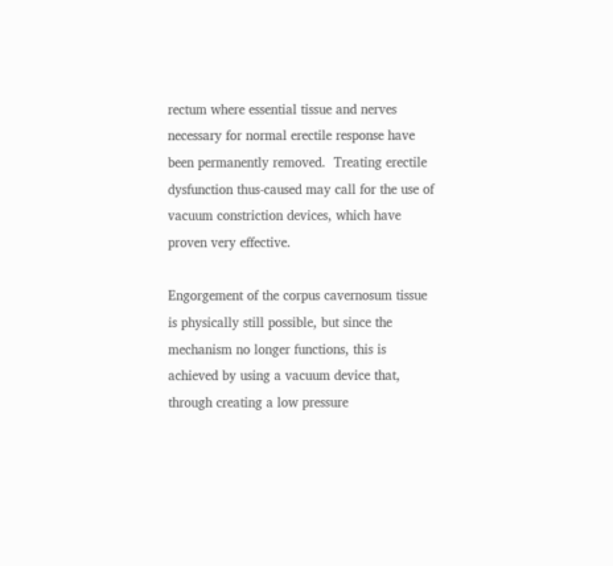rectum where essential tissue and nerves necessary for normal erectile response have been permanently removed.  Treating erectile dysfunction thus-caused may call for the use of vacuum constriction devices, which have proven very effective.

Engorgement of the corpus cavernosum tissue is physically still possible, but since the mechanism no longer functions, this is achieved by using a vacuum device that, through creating a low pressure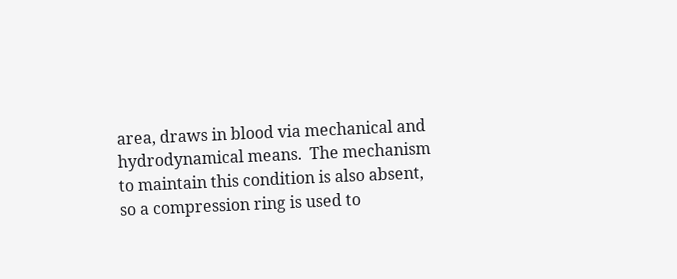area, draws in blood via mechanical and hydrodynamical means.  The mechanism to maintain this condition is also absent, so a compression ring is used to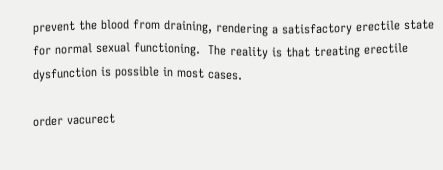prevent the blood from draining, rendering a satisfactory erectile state for normal sexual functioning.  The reality is that treating erectile dysfunction is possible in most cases.

order vacurect